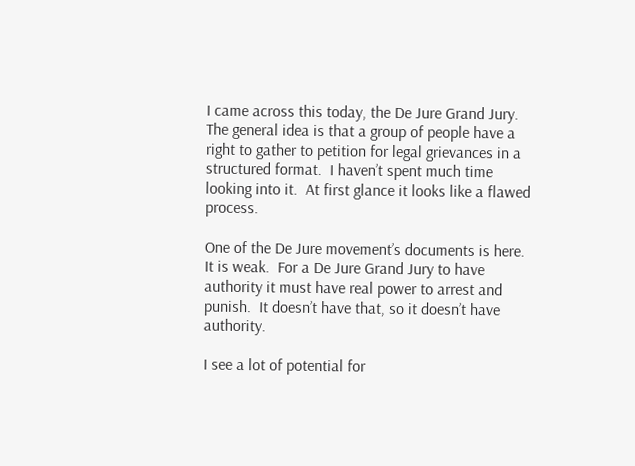I came across this today, the De Jure Grand Jury.  The general idea is that a group of people have a right to gather to petition for legal grievances in a structured format.  I haven’t spent much time looking into it.  At first glance it looks like a flawed process.

One of the De Jure movement’s documents is here.  It is weak.  For a De Jure Grand Jury to have authority it must have real power to arrest and punish.  It doesn’t have that, so it doesn’t have authority.

I see a lot of potential for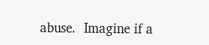abuse.  Imagine if a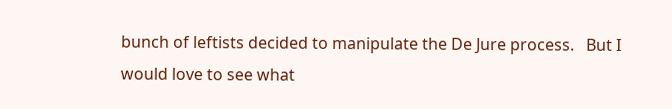bunch of leftists decided to manipulate the De Jure process.   But I would love to see what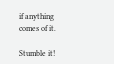if anything comes of it.

Stumble it!